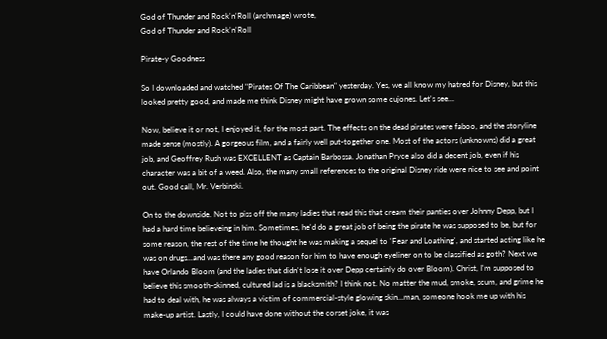God of Thunder and Rock'n'Roll (archmage) wrote,
God of Thunder and Rock'n'Roll

Pirate-y Goodness

So I downloaded and watched "Pirates Of The Caribbean" yesterday. Yes, we all know my hatred for Disney, but this looked pretty good, and made me think Disney might have grown some cujones. Let's see...

Now, believe it or not, I enjoyed it, for the most part. The effects on the dead pirates were faboo, and the storyline made sense (mostly). A gorgeous film, and a fairly well put-together one. Most of the actors (unknowns) did a great job, and Geoffrey Rush was EXCELLENT as Captain Barbossa. Jonathan Pryce also did a decent job, even if his character was a bit of a weed. Also, the many small references to the original Disney ride were nice to see and point out. Good call, Mr. Verbinski.

On to the downside. Not to piss off the many ladies that read this that cream their panties over Johnny Depp, but I had a hard time believeing in him. Sometimes, he'd do a great job of being the pirate he was supposed to be, but for some reason, the rest of the time he thought he was making a sequel to 'Fear and Loathing', and started acting like he was on drugs...and was there any good reason for him to have enough eyeliner on to be classified as goth? Next we have Orlando Bloom (and the ladies that didn't lose it over Depp certainly do over Bloom). Christ, I'm supposed to believe this smooth-skinned, cultured lad is a blacksmith? I think not. No matter the mud, smoke, scum, and grime he had to deal with, he was always a victim of commercial-style glowing skin...man, someone hook me up with his make-up artist. Lastly, I could have done without the corset joke, it was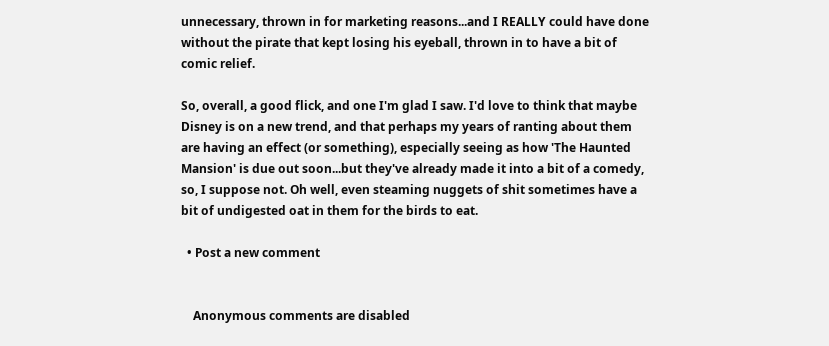unnecessary, thrown in for marketing reasons...and I REALLY could have done without the pirate that kept losing his eyeball, thrown in to have a bit of comic relief.

So, overall, a good flick, and one I'm glad I saw. I'd love to think that maybe Disney is on a new trend, and that perhaps my years of ranting about them are having an effect (or something), especially seeing as how 'The Haunted Mansion' is due out soon...but they've already made it into a bit of a comedy, so, I suppose not. Oh well, even steaming nuggets of shit sometimes have a bit of undigested oat in them for the birds to eat.

  • Post a new comment


    Anonymous comments are disabled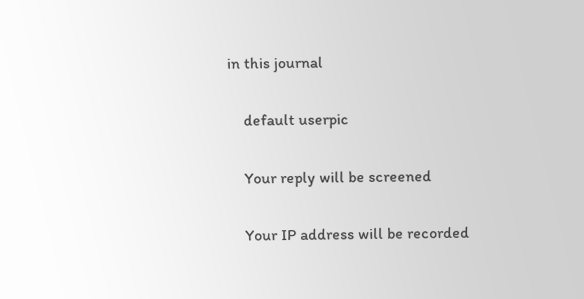in this journal

    default userpic

    Your reply will be screened

    Your IP address will be recorded